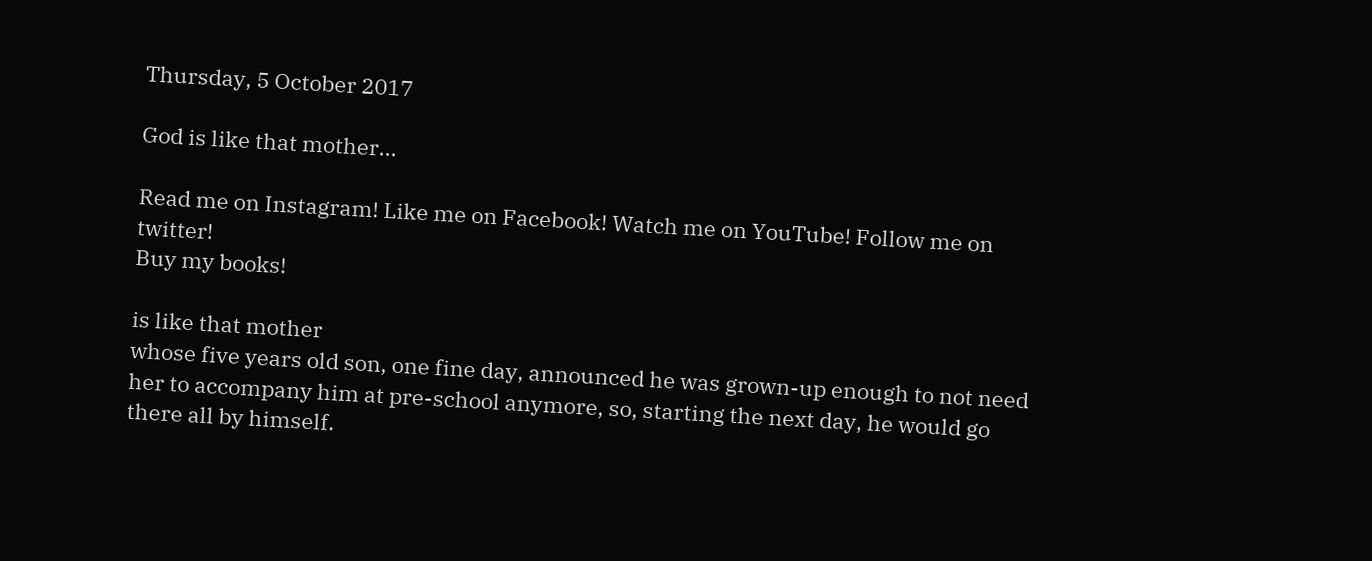Thursday, 5 October 2017

God is like that mother...

Read me on Instagram! Like me on Facebook! Watch me on YouTube! Follow me on twitter!
Buy my books!

is like that mother
whose five years old son, one fine day, announced he was grown-up enough to not need her to accompany him at pre-school anymore, so, starting the next day, he would go there all by himself.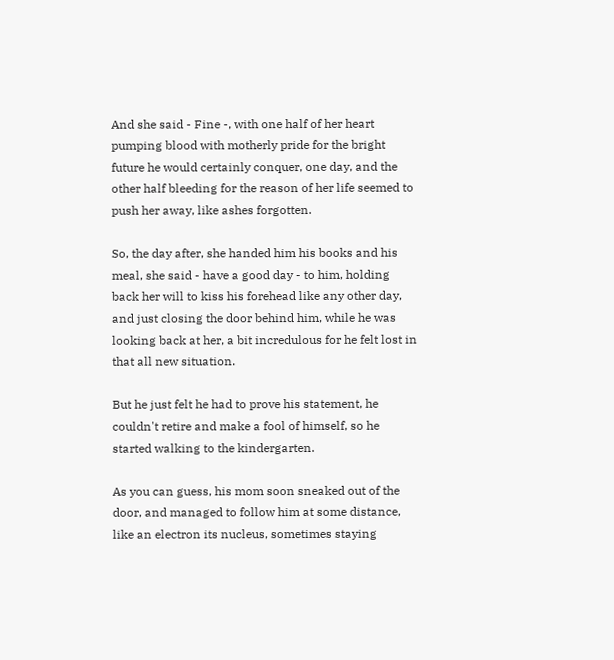And she said - Fine -, with one half of her heart pumping blood with motherly pride for the bright future he would certainly conquer, one day, and the other half bleeding for the reason of her life seemed to push her away, like ashes forgotten.

So, the day after, she handed him his books and his meal, she said - have a good day - to him, holding back her will to kiss his forehead like any other day, and just closing the door behind him, while he was looking back at her, a bit incredulous for he felt lost in that all new situation.

But he just felt he had to prove his statement, he couldn't retire and make a fool of himself, so he started walking to the kindergarten.

As you can guess, his mom soon sneaked out of the door, and managed to follow him at some distance, like an electron its nucleus, sometimes staying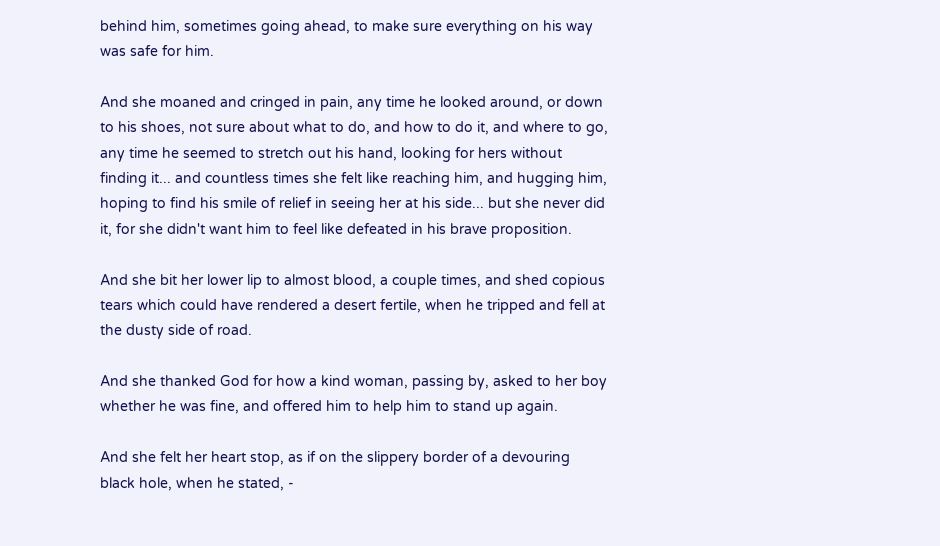behind him, sometimes going ahead, to make sure everything on his way was safe for him.

And she moaned and cringed in pain, any time he looked around, or down to his shoes, not sure about what to do, and how to do it, and where to go, any time he seemed to stretch out his hand, looking for hers without finding it... and countless times she felt like reaching him, and hugging him, hoping to find his smile of relief in seeing her at his side... but she never did it, for she didn't want him to feel like defeated in his brave proposition.

And she bit her lower lip to almost blood, a couple times, and shed copious tears which could have rendered a desert fertile, when he tripped and fell at the dusty side of road.

And she thanked God for how a kind woman, passing by, asked to her boy whether he was fine, and offered him to help him to stand up again.

And she felt her heart stop, as if on the slippery border of a devouring black hole, when he stated, -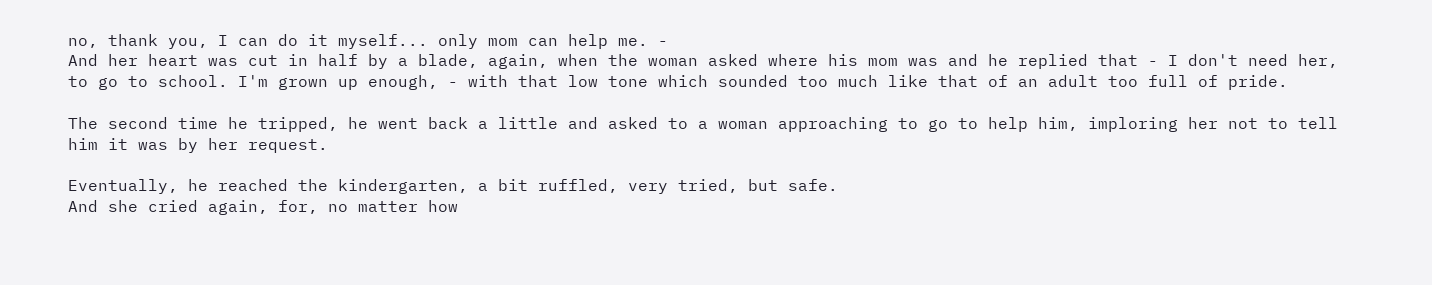no, thank you, I can do it myself... only mom can help me. -
And her heart was cut in half by a blade, again, when the woman asked where his mom was and he replied that - I don't need her, to go to school. I'm grown up enough, - with that low tone which sounded too much like that of an adult too full of pride.

The second time he tripped, he went back a little and asked to a woman approaching to go to help him, imploring her not to tell him it was by her request.

Eventually, he reached the kindergarten, a bit ruffled, very tried, but safe.
And she cried again, for, no matter how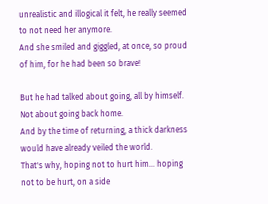unrealistic and illogical it felt, he really seemed to not need her anymore.
And she smiled and giggled, at once, so proud of him, for he had been so brave!

But he had talked about going, all by himself.
Not about going back home.
And by the time of returning, a thick darkness would have already veiled the world.
That's why, hoping not to hurt him... hoping not to be hurt, on a side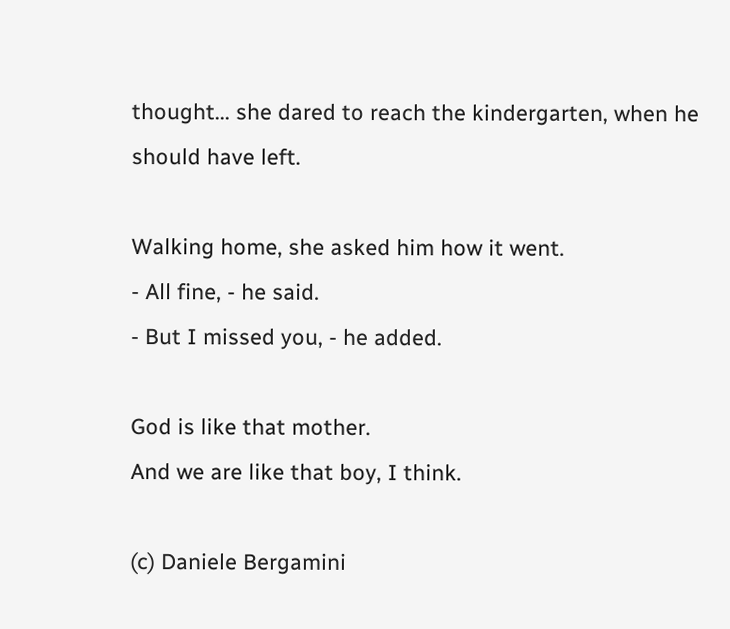thought... she dared to reach the kindergarten, when he should have left.

Walking home, she asked him how it went.
- All fine, - he said.
- But I missed you, - he added.

God is like that mother.
And we are like that boy, I think.

(c) Daniele Bergamini